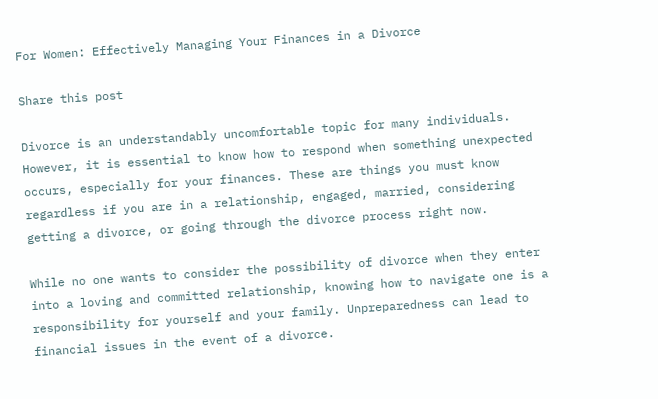For Women: Effectively Managing Your Finances in a Divorce

Share this post

Divorce is an understandably uncomfortable topic for many individuals. However, it is essential to know how to respond when something unexpected occurs, especially for your finances. These are things you must know regardless if you are in a relationship, engaged, married, considering getting a divorce, or going through the divorce process right now.

While no one wants to consider the possibility of divorce when they enter into a loving and committed relationship, knowing how to navigate one is a responsibility for yourself and your family. Unpreparedness can lead to financial issues in the event of a divorce.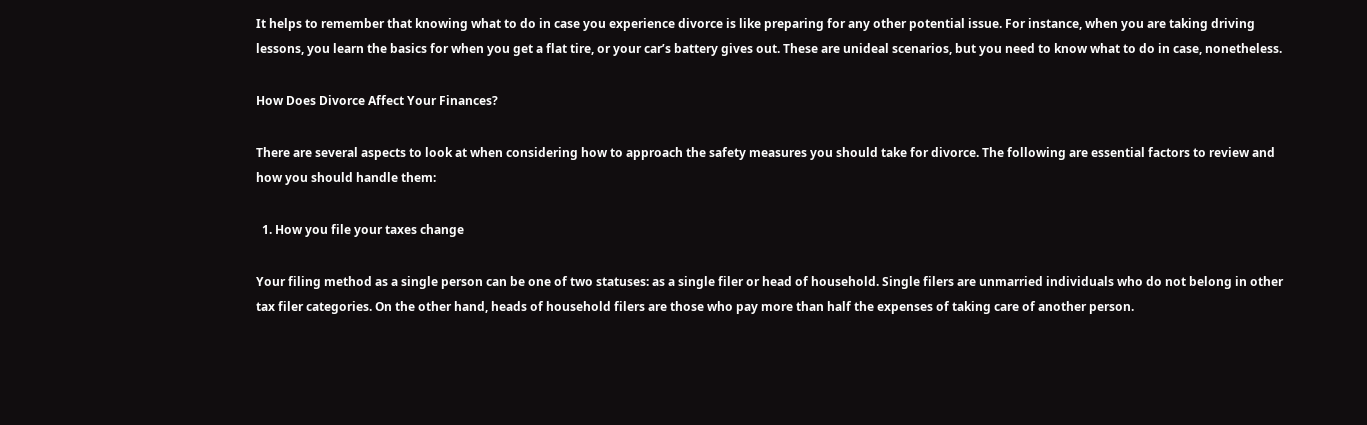It helps to remember that knowing what to do in case you experience divorce is like preparing for any other potential issue. For instance, when you are taking driving lessons, you learn the basics for when you get a flat tire, or your car’s battery gives out. These are unideal scenarios, but you need to know what to do in case, nonetheless.

How Does Divorce Affect Your Finances?

There are several aspects to look at when considering how to approach the safety measures you should take for divorce. The following are essential factors to review and how you should handle them:

  1. How you file your taxes change

Your filing method as a single person can be one of two statuses: as a single filer or head of household. Single filers are unmarried individuals who do not belong in other tax filer categories. On the other hand, heads of household filers are those who pay more than half the expenses of taking care of another person.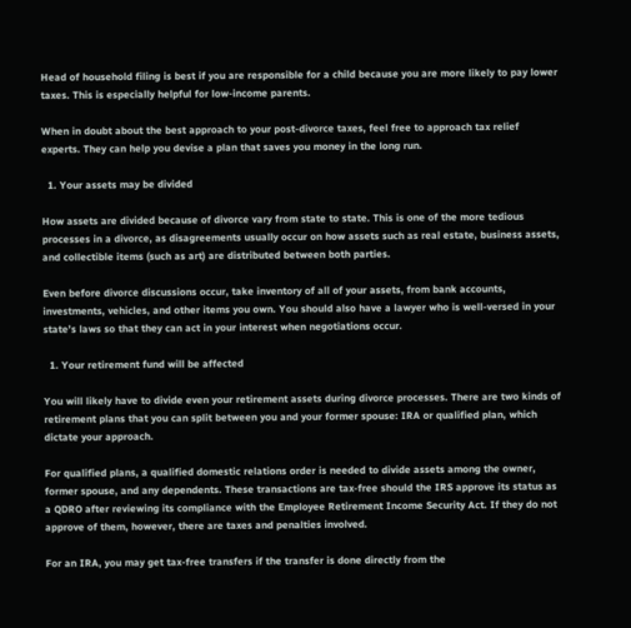Head of household filing is best if you are responsible for a child because you are more likely to pay lower taxes. This is especially helpful for low-income parents.

When in doubt about the best approach to your post-divorce taxes, feel free to approach tax relief experts. They can help you devise a plan that saves you money in the long run.

  1. Your assets may be divided

How assets are divided because of divorce vary from state to state. This is one of the more tedious processes in a divorce, as disagreements usually occur on how assets such as real estate, business assets, and collectible items (such as art) are distributed between both parties.

Even before divorce discussions occur, take inventory of all of your assets, from bank accounts, investments, vehicles, and other items you own. You should also have a lawyer who is well-versed in your state’s laws so that they can act in your interest when negotiations occur.

  1. Your retirement fund will be affected

You will likely have to divide even your retirement assets during divorce processes. There are two kinds of retirement plans that you can split between you and your former spouse: IRA or qualified plan, which dictate your approach.

For qualified plans, a qualified domestic relations order is needed to divide assets among the owner, former spouse, and any dependents. These transactions are tax-free should the IRS approve its status as a QDRO after reviewing its compliance with the Employee Retirement Income Security Act. If they do not approve of them, however, there are taxes and penalties involved.

For an IRA, you may get tax-free transfers if the transfer is done directly from the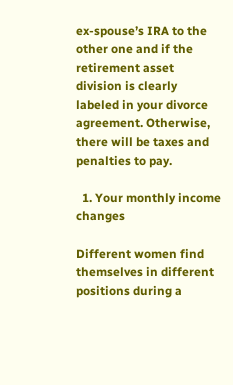ex-spouse’s IRA to the other one and if the retirement asset division is clearly labeled in your divorce agreement. Otherwise, there will be taxes and penalties to pay.

  1. Your monthly income changes

Different women find themselves in different positions during a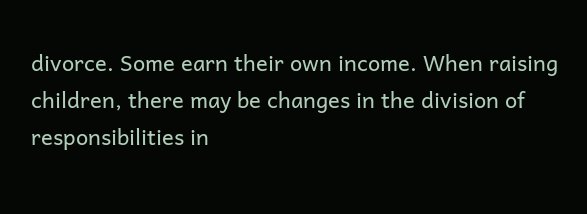divorce. Some earn their own income. When raising children, there may be changes in the division of responsibilities in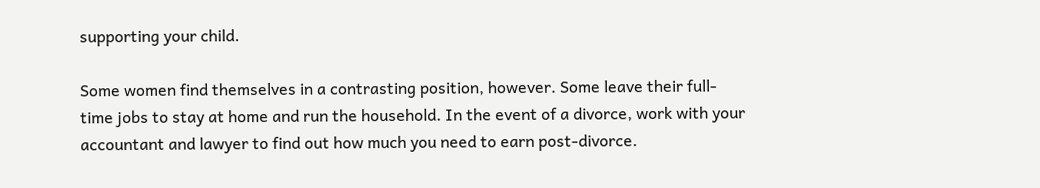supporting your child.

Some women find themselves in a contrasting position, however. Some leave their full-time jobs to stay at home and run the household. In the event of a divorce, work with your accountant and lawyer to find out how much you need to earn post-divorce.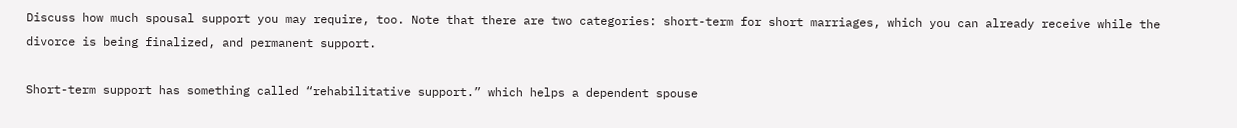Discuss how much spousal support you may require, too. Note that there are two categories: short-term for short marriages, which you can already receive while the divorce is being finalized, and permanent support.

Short-term support has something called “rehabilitative support.” which helps a dependent spouse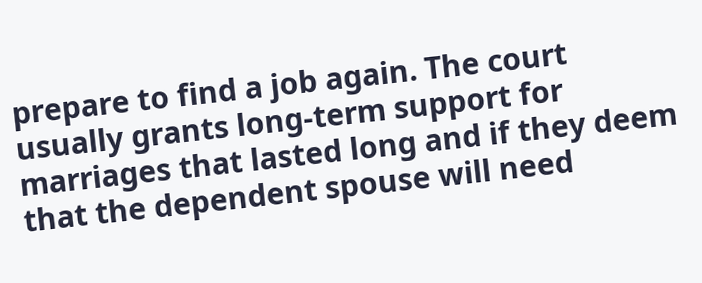prepare to find a job again. The court usually grants long-term support for marriages that lasted long and if they deem that the dependent spouse will need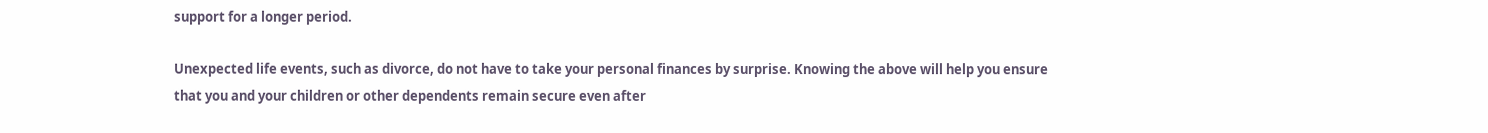support for a longer period.

Unexpected life events, such as divorce, do not have to take your personal finances by surprise. Knowing the above will help you ensure that you and your children or other dependents remain secure even after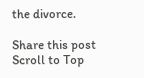the divorce.

Share this post
Scroll to Top